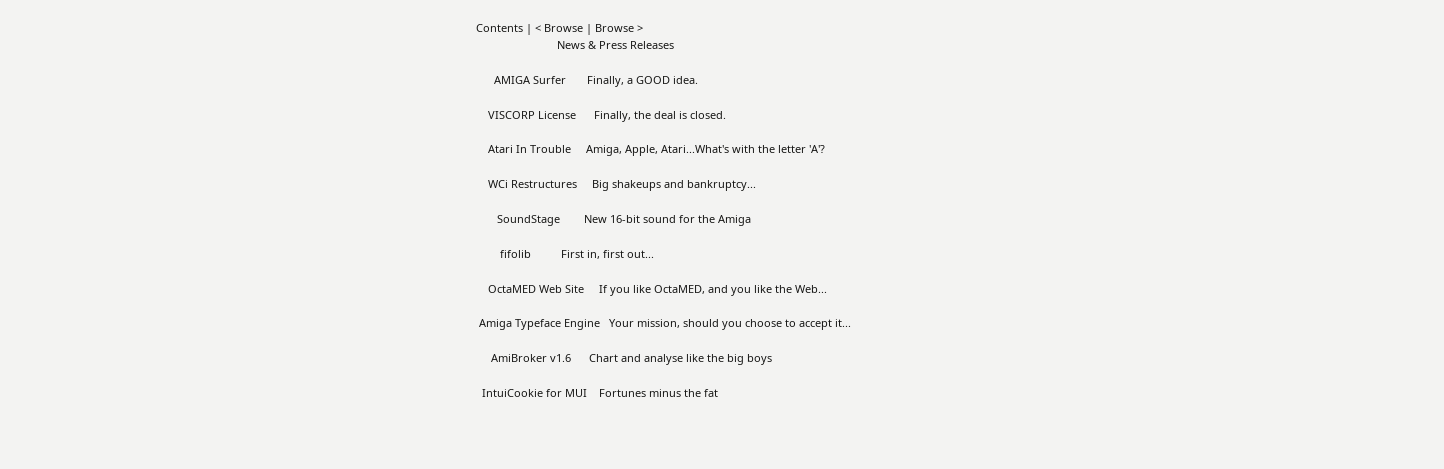Contents | < Browse | Browse >
                           News & Press Releases

      AMIGA Surfer       Finally, a GOOD idea.

    VISCORP License      Finally, the deal is closed.

    Atari In Trouble     Amiga, Apple, Atari...What's with the letter 'A'?

    WCi Restructures     Big shakeups and bankruptcy...

       SoundStage        New 16-bit sound for the Amiga

        fifolib          First in, first out...

    OctaMED Web Site     If you like OctaMED, and you like the Web...

 Amiga Typeface Engine   Your mission, should you choose to accept it...

     AmiBroker v1.6      Chart and analyse like the big boys

  IntuiCookie for MUI    Fortunes minus the fat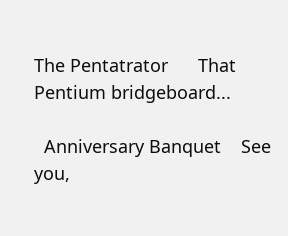The Pentatrator      That Pentium bridgeboard...

  Anniversary Banquet    See you,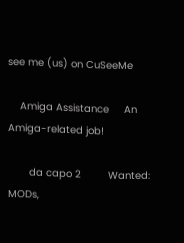see me (us) on CuSeeMe

    Amiga Assistance     An Amiga-related job!

       da capo 2         Wanted: MODs,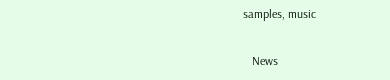samples, music

   News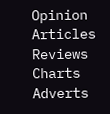Opinion    Articles    Reviews     Charts     Adverts